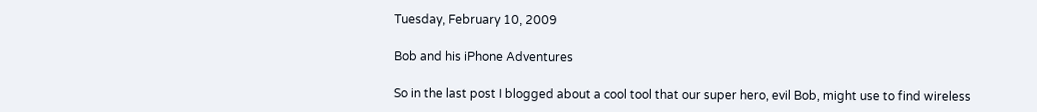Tuesday, February 10, 2009

Bob and his iPhone Adventures

So in the last post I blogged about a cool tool that our super hero, evil Bob, might use to find wireless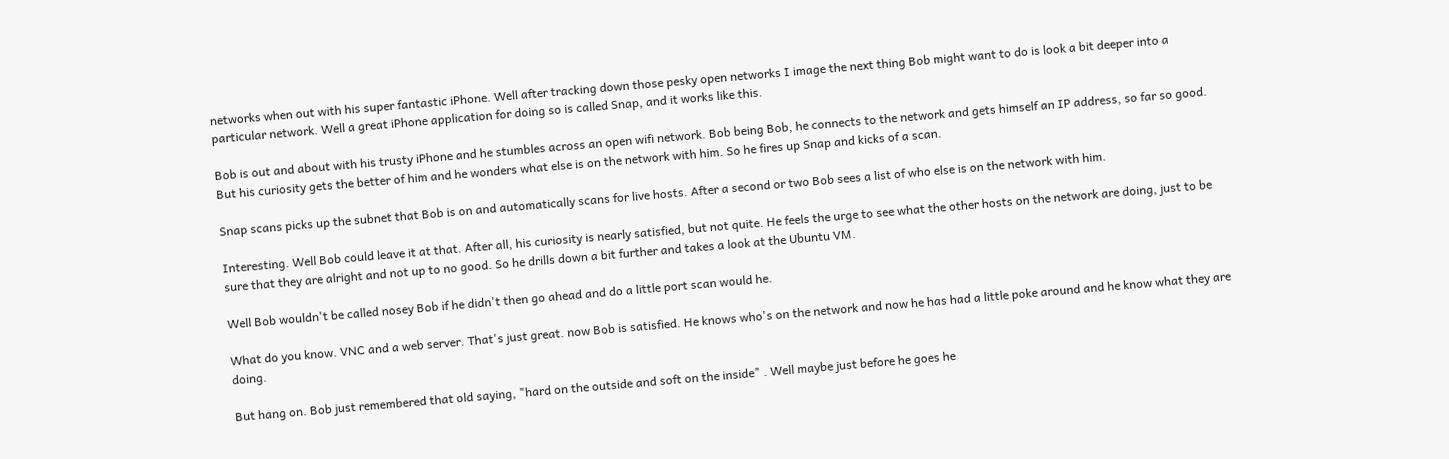networks when out with his super fantastic iPhone. Well after tracking down those pesky open networks I image the next thing Bob might want to do is look a bit deeper into a particular network. Well a great iPhone application for doing so is called Snap, and it works like this.

Bob is out and about with his trusty iPhone and he stumbles across an open wifi network. Bob being Bob, he connects to the network and gets himself an IP address, so far so good. But his curiosity gets the better of him and he wonders what else is on the network with him. So he fires up Snap and kicks of a scan.

Snap scans picks up the subnet that Bob is on and automatically scans for live hosts. After a second or two Bob sees a list of who else is on the network with him.

Interesting. Well Bob could leave it at that. After all, his curiosity is nearly satisfied, but not quite. He feels the urge to see what the other hosts on the network are doing, just to be sure that they are alright and not up to no good. So he drills down a bit further and takes a look at the Ubuntu VM.

Well Bob wouldn't be called nosey Bob if he didn't then go ahead and do a little port scan would he.

What do you know. VNC and a web server. That's just great. now Bob is satisfied. He knows who's on the network and now he has had a little poke around and he know what they are doing.

But hang on. Bob just remembered that old saying, "hard on the outside and soft on the inside" . Well maybe just before he goes he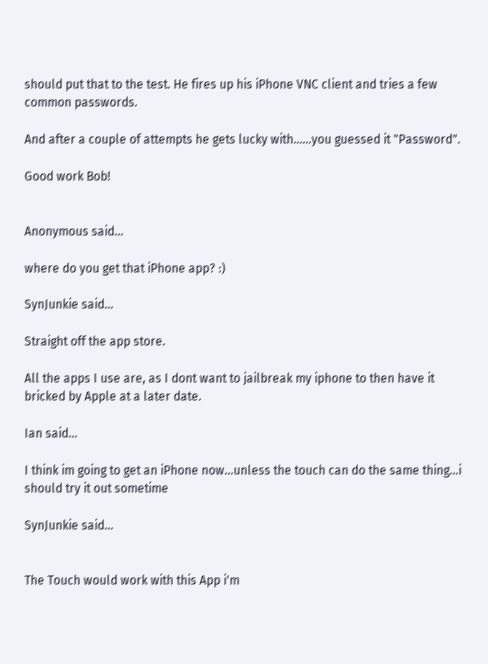should put that to the test. He fires up his iPhone VNC client and tries a few common passwords.

And after a couple of attempts he gets lucky with......you guessed it "Password".

Good work Bob!


Anonymous said...

where do you get that iPhone app? :)

SynJunkie said...

Straight off the app store.

All the apps I use are, as I dont want to jailbreak my iphone to then have it bricked by Apple at a later date.

Ian said...

I think im going to get an iPhone now...unless the touch can do the same thing...i should try it out sometime

SynJunkie said...


The Touch would work with this App i'm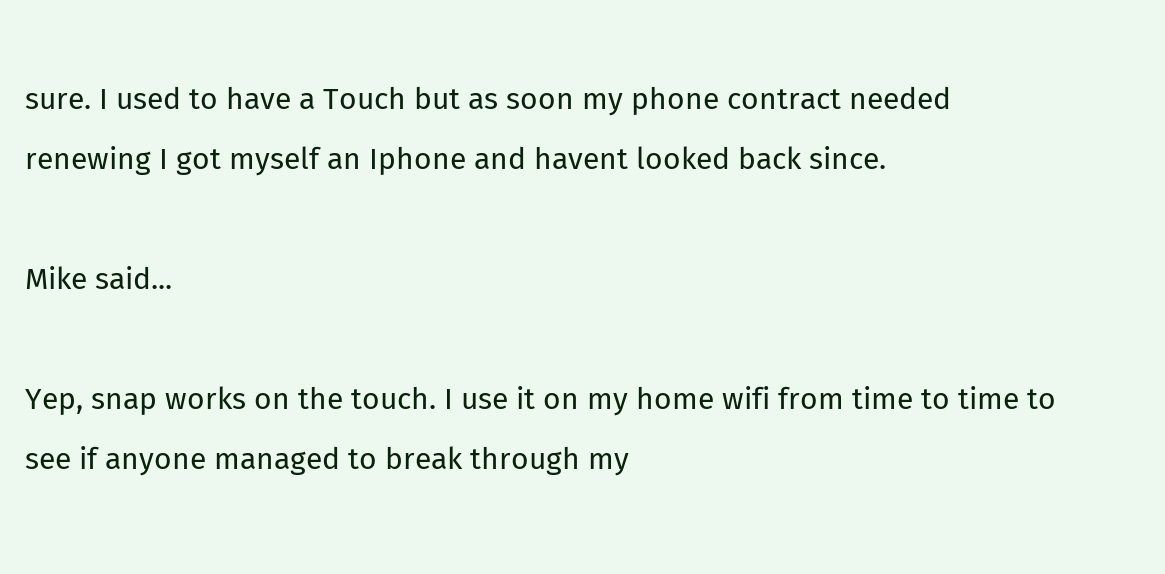sure. I used to have a Touch but as soon my phone contract needed renewing I got myself an Iphone and havent looked back since.

Mike said...

Yep, snap works on the touch. I use it on my home wifi from time to time to see if anyone managed to break through my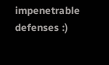impenetrable defenses :)